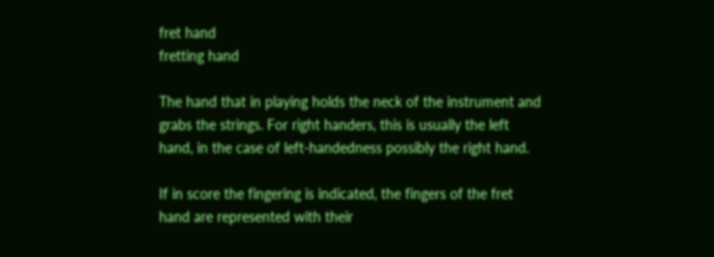fret hand
fretting hand

The hand that in playing holds the neck of the instrument and grabs the strings. For right handers, this is usually the left hand, in the case of left-handedness possibly the right hand.

If in score the fingering is indicated, the fingers of the fret hand are represented with their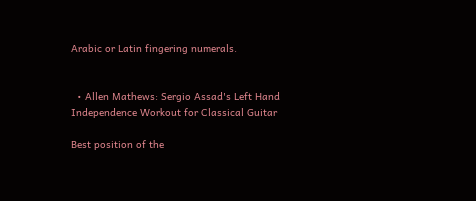Arabic or Latin fingering numerals.


  • Allen Mathews: Sergio Assad's Left Hand Independence Workout for Classical Guitar

Best position of the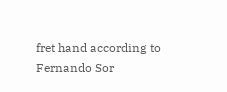fret hand according to Fernando Sor